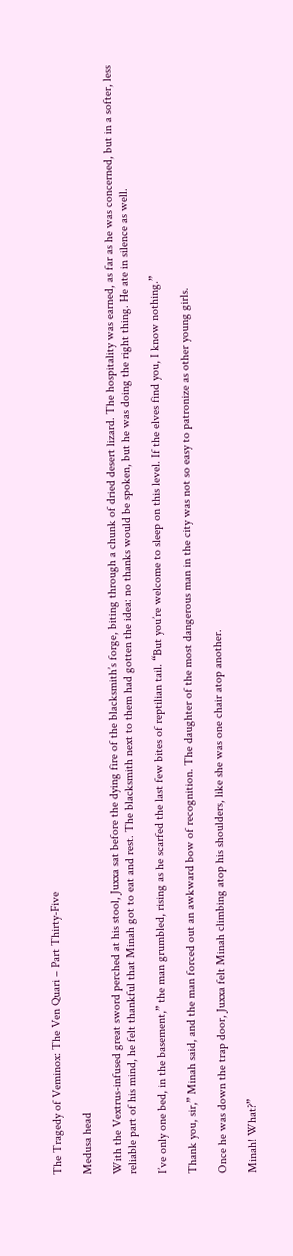The Tragedy of Veminox: The Ven Quari – Part Thirty-Five

Medusa head

With the Vextrus-infused great sword perched at his stool, Juxxa sat before the dying fire of the blacksmith’s forge, biting through a chunk of dried desert lizard. The hospitality was earned, as far as he was concerned, but in a softer, less reliable part of his mind, he felt thankful that Minah got to eat and rest. The blacksmith next to them had gotten the idea: no thanks would be spoken, but he was doing the right thing. He ate in silence as well.

I’ve only one bed, in the basement,” the man grumbled, rising as he scarfed the last few bites of reptilian tail. “But you’re welcome to sleep on this level. If the elves find you, I know nothing.”

Thank you, sir,” Minah said, and the man forced out an awkward bow of recognition. The daughter of the most dangerous man in the city was not so easy to patronize as other young girls.

Once he was down the trap door, Juxxa felt Minah climbing atop his shoulders, like she was one chair atop another.

Minah! What?”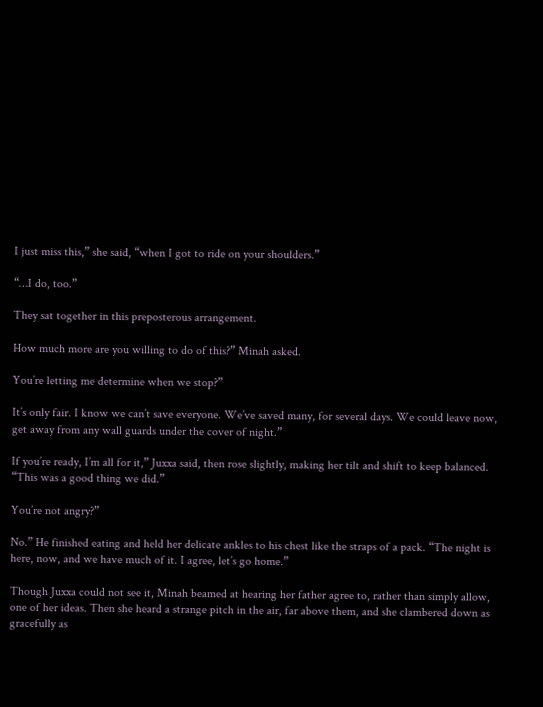I just miss this,” she said, “when I got to ride on your shoulders.”

“…I do, too.”

They sat together in this preposterous arrangement.

How much more are you willing to do of this?” Minah asked.

You’re letting me determine when we stop?”

It’s only fair. I know we can’t save everyone. We’ve saved many, for several days. We could leave now, get away from any wall guards under the cover of night.”

If you’re ready, I’m all for it,” Juxxa said, then rose slightly, making her tilt and shift to keep balanced. “This was a good thing we did.”

You’re not angry?”

No.” He finished eating and held her delicate ankles to his chest like the straps of a pack. “The night is here, now, and we have much of it. I agree, let’s go home.”

Though Juxxa could not see it, Minah beamed at hearing her father agree to, rather than simply allow, one of her ideas. Then she heard a strange pitch in the air, far above them, and she clambered down as gracefully as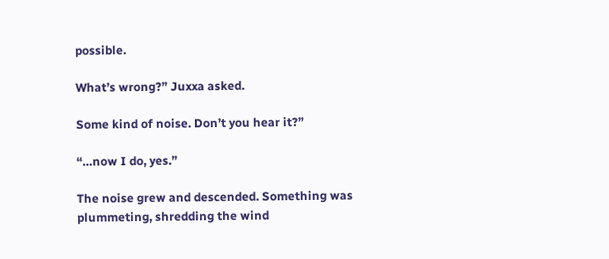possible.

What’s wrong?” Juxxa asked.

Some kind of noise. Don’t you hear it?”

“…now I do, yes.”

The noise grew and descended. Something was plummeting, shredding the wind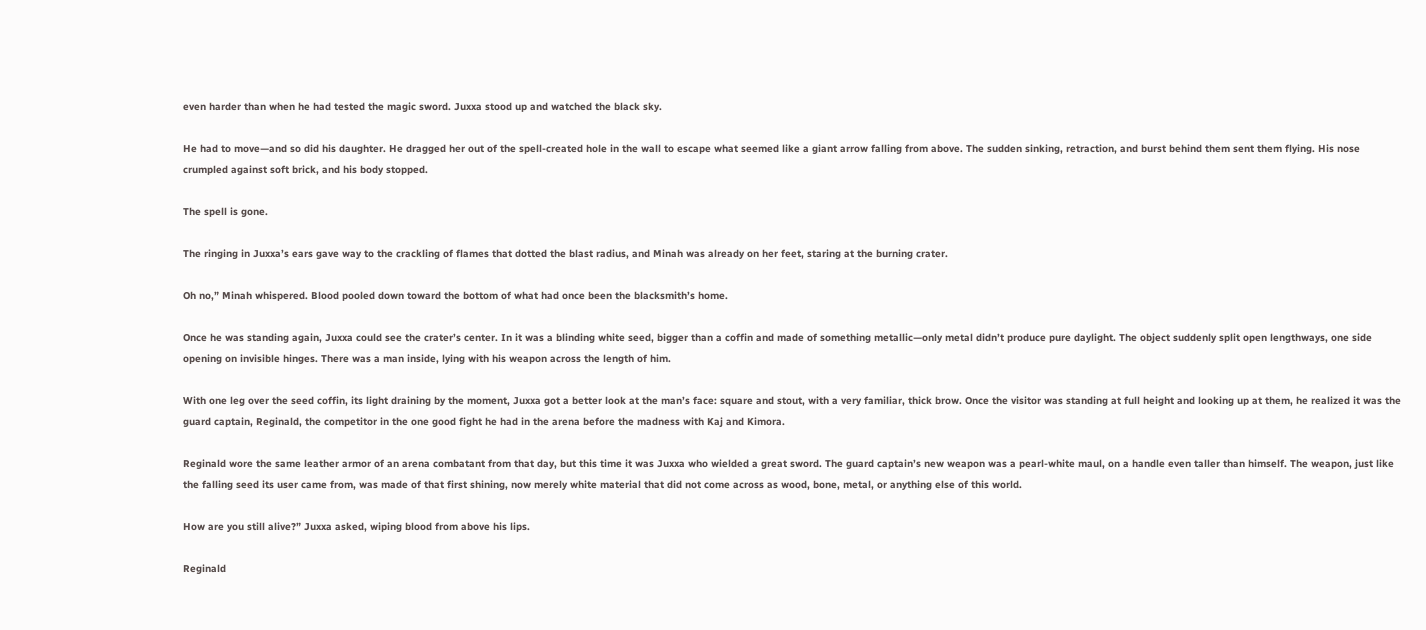even harder than when he had tested the magic sword. Juxxa stood up and watched the black sky.

He had to move—and so did his daughter. He dragged her out of the spell-created hole in the wall to escape what seemed like a giant arrow falling from above. The sudden sinking, retraction, and burst behind them sent them flying. His nose crumpled against soft brick, and his body stopped.

The spell is gone.

The ringing in Juxxa’s ears gave way to the crackling of flames that dotted the blast radius, and Minah was already on her feet, staring at the burning crater.

Oh no,” Minah whispered. Blood pooled down toward the bottom of what had once been the blacksmith’s home.

Once he was standing again, Juxxa could see the crater’s center. In it was a blinding white seed, bigger than a coffin and made of something metallic—only metal didn’t produce pure daylight. The object suddenly split open lengthways, one side opening on invisible hinges. There was a man inside, lying with his weapon across the length of him.

With one leg over the seed coffin, its light draining by the moment, Juxxa got a better look at the man’s face: square and stout, with a very familiar, thick brow. Once the visitor was standing at full height and looking up at them, he realized it was the guard captain, Reginald, the competitor in the one good fight he had in the arena before the madness with Kaj and Kimora.

Reginald wore the same leather armor of an arena combatant from that day, but this time it was Juxxa who wielded a great sword. The guard captain’s new weapon was a pearl-white maul, on a handle even taller than himself. The weapon, just like the falling seed its user came from, was made of that first shining, now merely white material that did not come across as wood, bone, metal, or anything else of this world.

How are you still alive?” Juxxa asked, wiping blood from above his lips.

Reginald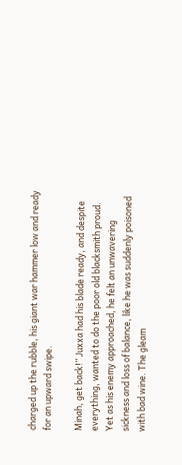charged up the rubble, his giant war hammer low and ready for an upward swipe.

Minah, get back!” Juxxa had his blade ready, and despite everything, wanted to do the poor old blacksmith proud. Yet as his enemy approached, he felt an unwavering sickness and loss of balance, like he was suddenly poisoned with bad wine. The gleam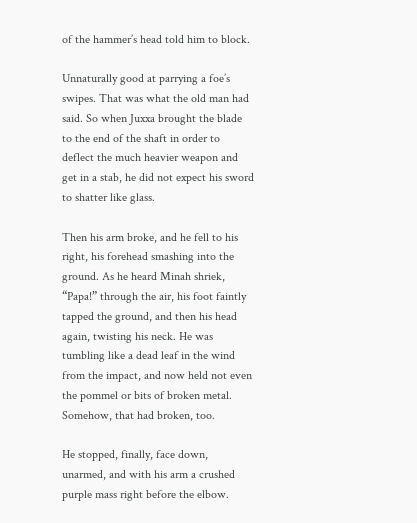of the hammer’s head told him to block.

Unnaturally good at parrying a foe’s swipes. That was what the old man had said. So when Juxxa brought the blade to the end of the shaft in order to deflect the much heavier weapon and get in a stab, he did not expect his sword to shatter like glass.

Then his arm broke, and he fell to his right, his forehead smashing into the ground. As he heard Minah shriek, “Papa!” through the air, his foot faintly tapped the ground, and then his head again, twisting his neck. He was tumbling like a dead leaf in the wind from the impact, and now held not even the pommel or bits of broken metal. Somehow, that had broken, too.

He stopped, finally, face down, unarmed, and with his arm a crushed purple mass right before the elbow.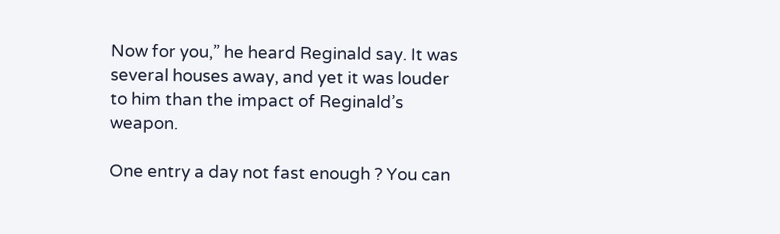Now for you,” he heard Reginald say. It was several houses away, and yet it was louder to him than the impact of Reginald’s weapon.

One entry a day not fast enough ? You can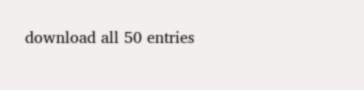download all 50 entries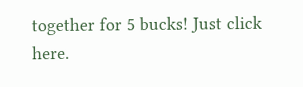together for 5 bucks! Just click here.